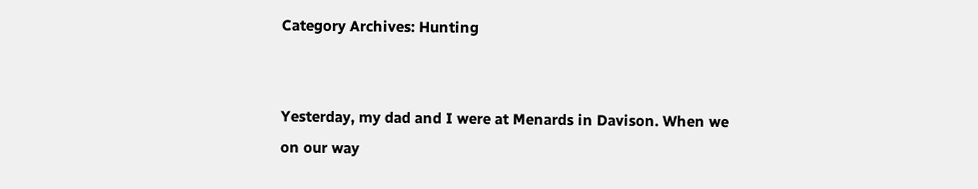Category Archives: Hunting


Yesterday, my dad and I were at Menards in Davison. When we on our way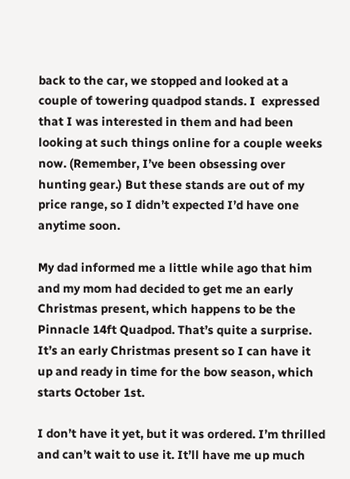back to the car, we stopped and looked at a couple of towering quadpod stands. I  expressed that I was interested in them and had been looking at such things online for a couple weeks now. (Remember, I’ve been obsessing over hunting gear.) But these stands are out of my price range, so I didn’t expected I’d have one anytime soon.

My dad informed me a little while ago that him and my mom had decided to get me an early Christmas present, which happens to be the  Pinnacle 14ft Quadpod. That’s quite a surprise. It’s an early Christmas present so I can have it up and ready in time for the bow season, which starts October 1st.

I don’t have it yet, but it was ordered. I’m thrilled and can’t wait to use it. It’ll have me up much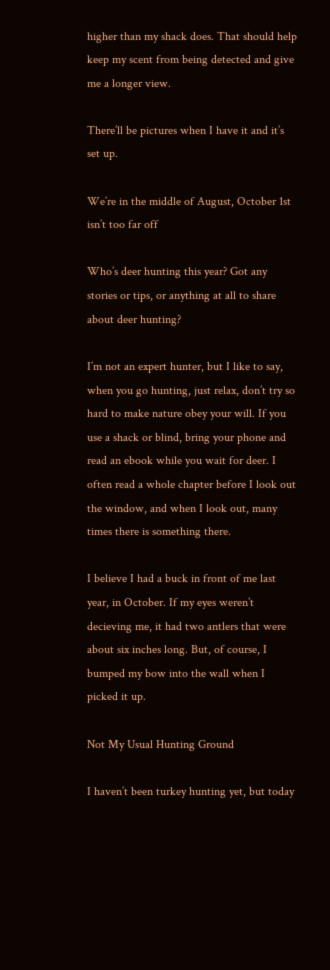higher than my shack does. That should help keep my scent from being detected and give me a longer view.

There’ll be pictures when I have it and it’s set up.

We’re in the middle of August, October 1st isn’t too far off

Who’s deer hunting this year? Got any stories or tips, or anything at all to share about deer hunting?

I’m not an expert hunter, but I like to say, when you go hunting, just relax, don’t try so hard to make nature obey your will. If you use a shack or blind, bring your phone and read an ebook while you wait for deer. I often read a whole chapter before I look out the window, and when I look out, many times there is something there.

I believe I had a buck in front of me last year, in October. If my eyes weren’t decieving me, it had two antlers that were about six inches long. But, of course, I bumped my bow into the wall when I picked it up.

Not My Usual Hunting Ground

I haven’t been turkey hunting yet, but today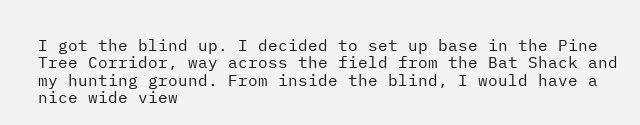I got the blind up. I decided to set up base in the Pine Tree Corridor, way across the field from the Bat Shack and my hunting ground. From inside the blind, I would have a nice wide view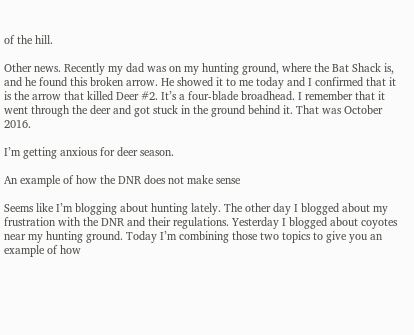of the hill.

Other news. Recently my dad was on my hunting ground, where the Bat Shack is, and he found this broken arrow. He showed it to me today and I confirmed that it is the arrow that killed Deer #2. It’s a four-blade broadhead. I remember that it went through the deer and got stuck in the ground behind it. That was October 2016.

I’m getting anxious for deer season.

An example of how the DNR does not make sense

Seems like I’m blogging about hunting lately. The other day I blogged about my frustration with the DNR and their regulations. Yesterday I blogged about coyotes near my hunting ground. Today I’m combining those two topics to give you an example of how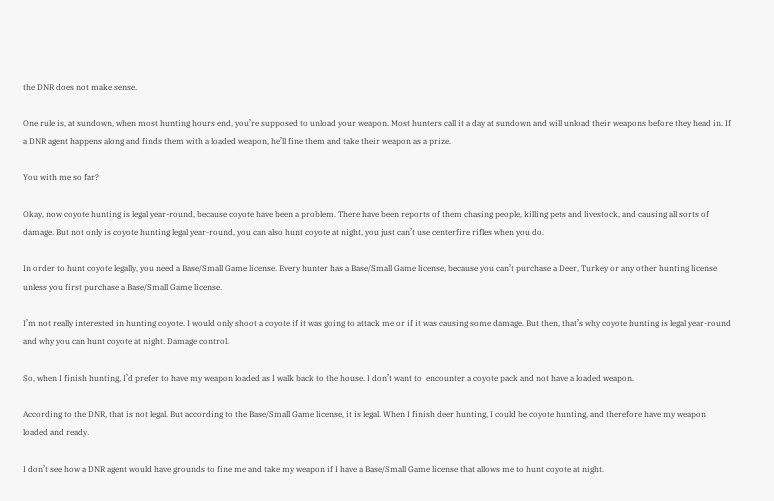the DNR does not make sense.

One rule is, at sundown, when most hunting hours end, you’re supposed to unload your weapon. Most hunters call it a day at sundown and will unload their weapons before they head in. If a DNR agent happens along and finds them with a loaded weapon, he’ll fine them and take their weapon as a prize.

You with me so far?

Okay, now coyote hunting is legal year-round, because coyote have been a problem. There have been reports of them chasing people, killing pets and livestock, and causing all sorts of damage. But not only is coyote hunting legal year-round, you can also hunt coyote at night, you just can’t use centerfire rifles when you do.

In order to hunt coyote legally, you need a Base/Small Game license. Every hunter has a Base/Small Game license, because you can’t purchase a Deer, Turkey or any other hunting license unless you first purchase a Base/Small Game license.

I’m not really interested in hunting coyote. I would only shoot a coyote if it was going to attack me or if it was causing some damage. But then, that’s why coyote hunting is legal year-round and why you can hunt coyote at night. Damage control.

So, when I finish hunting, I’d prefer to have my weapon loaded as I walk back to the house. I don’t want to  encounter a coyote pack and not have a loaded weapon.

According to the DNR, that is not legal. But according to the Base/Small Game license, it is legal. When I finish deer hunting, I could be coyote hunting, and therefore have my weapon loaded and ready.

I don’t see how a DNR agent would have grounds to fine me and take my weapon if I have a Base/Small Game license that allows me to hunt coyote at night.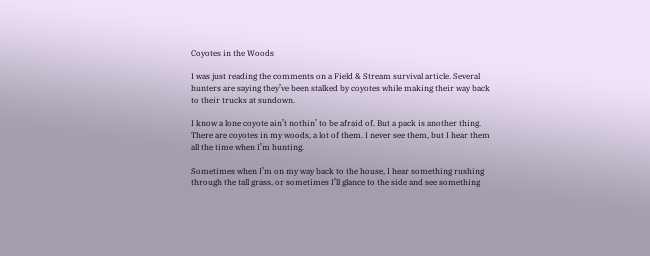Coyotes in the Woods

I was just reading the comments on a Field & Stream survival article. Several hunters are saying they’ve been stalked by coyotes while making their way back to their trucks at sundown.

I know a lone coyote ain’t nothin’ to be afraid of. But a pack is another thing. There are coyotes in my woods, a lot of them. I never see them, but I hear them all the time when I’m hunting.

Sometimes when I’m on my way back to the house, I hear something rushing through the tall grass, or sometimes I’ll glance to the side and see something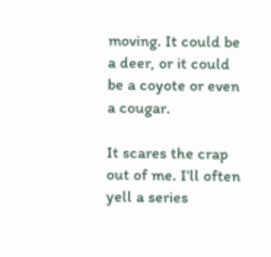moving. It could be a deer, or it could be a coyote or even a cougar.

It scares the crap out of me. I’ll often yell a series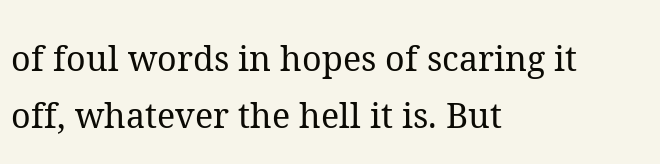of foul words in hopes of scaring it off, whatever the hell it is. But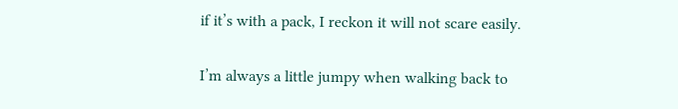if it’s with a pack, I reckon it will not scare easily.

I’m always a little jumpy when walking back to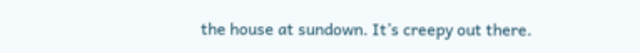the house at sundown. It’s creepy out there.